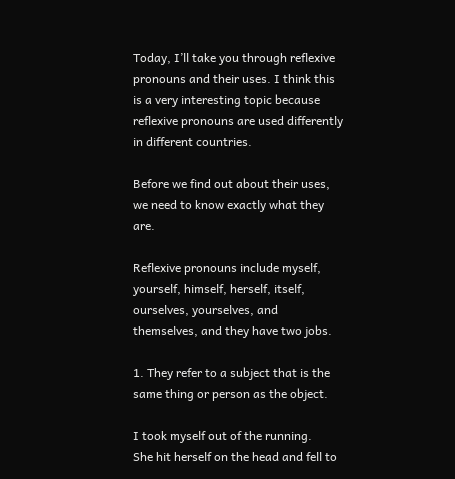Today, I’ll take you through reflexive pronouns and their uses. I think this is a very interesting topic because reflexive pronouns are used differently in different countries.

Before we find out about their uses, we need to know exactly what they are.

Reflexive pronouns include myself, yourself, himself, herself, itself, ourselves, yourselves, and themselves, and they have two jobs.

1. They refer to a subject that is the same thing or person as the object.

I took myself out of the running.
She hit herself on the head and fell to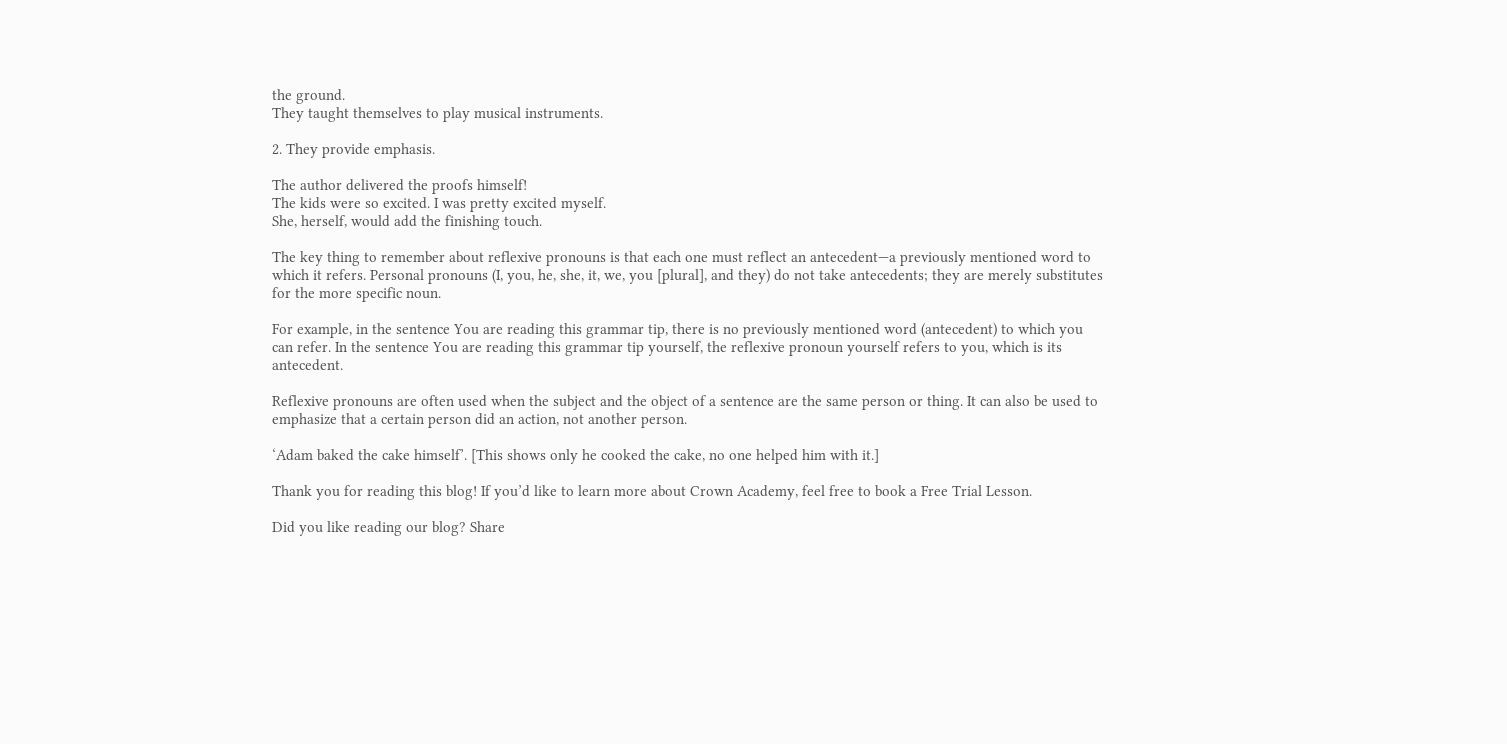the ground.
They taught themselves to play musical instruments.

2. They provide emphasis.

The author delivered the proofs himself!
The kids were so excited. I was pretty excited myself.
She, herself, would add the finishing touch.

The key thing to remember about reflexive pronouns is that each one must reflect an antecedent—a previously mentioned word to which it refers. Personal pronouns (I, you, he, she, it, we, you [plural], and they) do not take antecedents; they are merely substitutes for the more specific noun.

For example, in the sentence You are reading this grammar tip, there is no previously mentioned word (antecedent) to which you can refer. In the sentence You are reading this grammar tip yourself, the reflexive pronoun yourself refers to you, which is its antecedent.

Reflexive pronouns are often used when the subject and the object of a sentence are the same person or thing. It can also be used to emphasize that a certain person did an action, not another person.

‘Adam baked the cake himself’. [This shows only he cooked the cake, no one helped him with it.]

Thank you for reading this blog! If you’d like to learn more about Crown Academy, feel free to book a Free Trial Lesson.

Did you like reading our blog? Share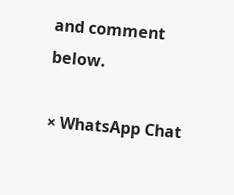and comment below.

× WhatsApp Chat